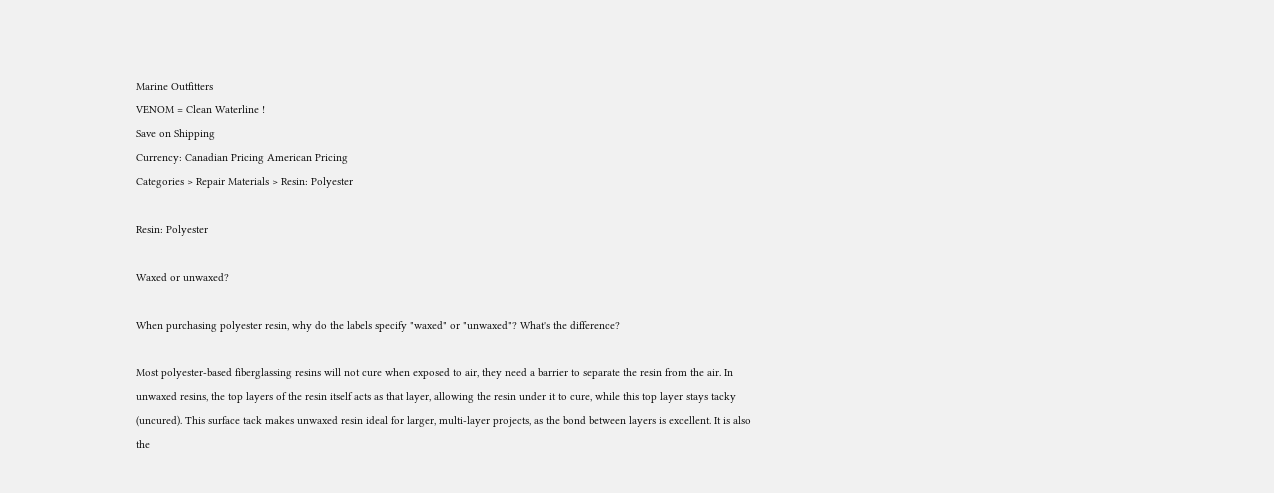Marine Outfitters
VENOM = Clean Waterline !
Save on Shipping
Currency: Canadian Pricing American Pricing
Categories > Repair Materials > Resin: Polyester

Resin: Polyester

Waxed or unwaxed?

When purchasing polyester resin, why do the labels specify "waxed" or "unwaxed"? What's the difference?

Most polyester-based fiberglassing resins will not cure when exposed to air, they need a barrier to separate the resin from the air. In unwaxed resins, the top layers of the resin itself acts as that layer, allowing the resin under it to cure, while this top layer stays tacky (uncured). This surface tack makes unwaxed resin ideal for larger, multi-layer projects, as the bond between layers is excellent. It is also the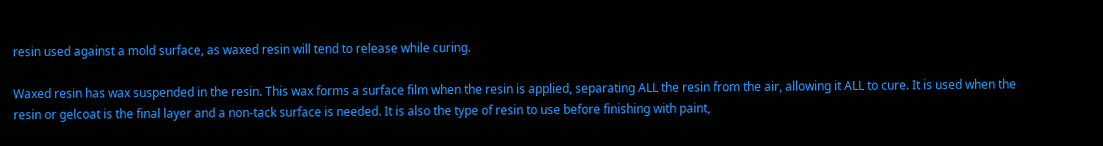resin used against a mold surface, as waxed resin will tend to release while curing.

Waxed resin has wax suspended in the resin. This wax forms a surface film when the resin is applied, separating ALL the resin from the air, allowing it ALL to cure. It is used when the resin or gelcoat is the final layer and a non-tack surface is needed. It is also the type of resin to use before finishing with paint,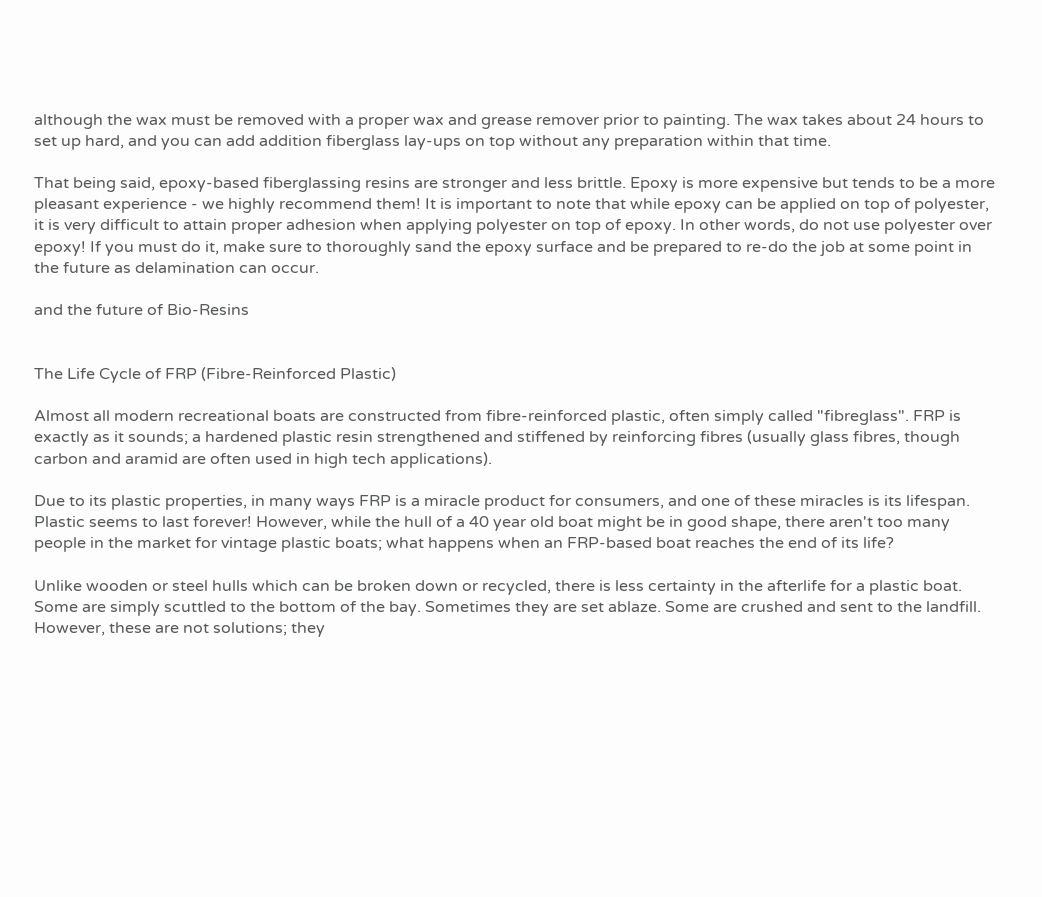although the wax must be removed with a proper wax and grease remover prior to painting. The wax takes about 24 hours to set up hard, and you can add addition fiberglass lay-ups on top without any preparation within that time.

That being said, epoxy-based fiberglassing resins are stronger and less brittle. Epoxy is more expensive but tends to be a more pleasant experience - we highly recommend them! It is important to note that while epoxy can be applied on top of polyester, it is very difficult to attain proper adhesion when applying polyester on top of epoxy. In other words, do not use polyester over epoxy! If you must do it, make sure to thoroughly sand the epoxy surface and be prepared to re-do the job at some point in the future as delamination can occur.

and the future of Bio-Resins


The Life Cycle of FRP (Fibre-Reinforced Plastic)

Almost all modern recreational boats are constructed from fibre-reinforced plastic, often simply called "fibreglass". FRP is exactly as it sounds; a hardened plastic resin strengthened and stiffened by reinforcing fibres (usually glass fibres, though carbon and aramid are often used in high tech applications).

Due to its plastic properties, in many ways FRP is a miracle product for consumers, and one of these miracles is its lifespan. Plastic seems to last forever! However, while the hull of a 40 year old boat might be in good shape, there aren't too many people in the market for vintage plastic boats; what happens when an FRP-based boat reaches the end of its life?

Unlike wooden or steel hulls which can be broken down or recycled, there is less certainty in the afterlife for a plastic boat. Some are simply scuttled to the bottom of the bay. Sometimes they are set ablaze. Some are crushed and sent to the landfill. However, these are not solutions; they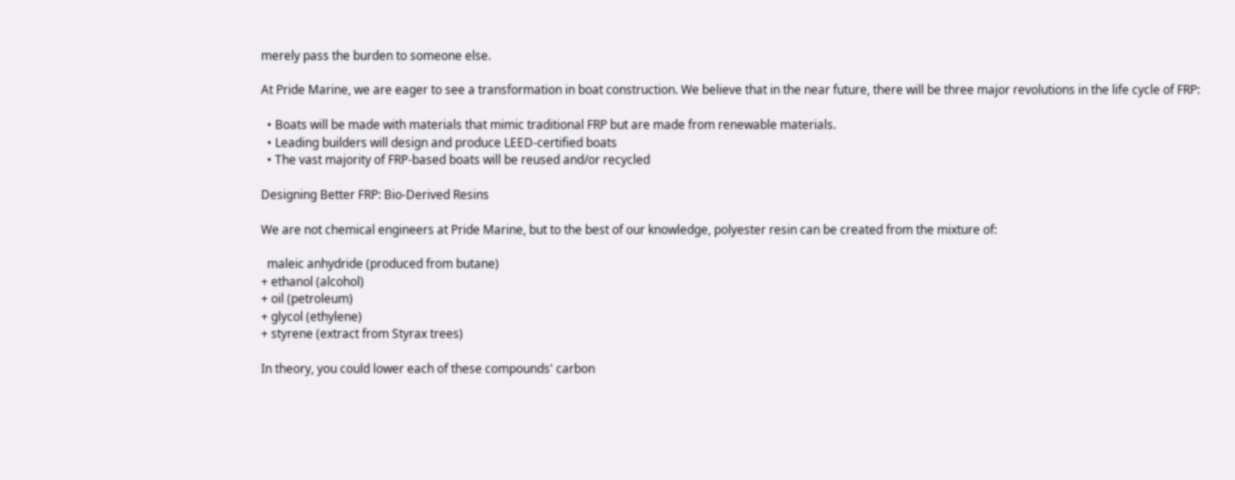merely pass the burden to someone else.

At Pride Marine, we are eager to see a transformation in boat construction. We believe that in the near future, there will be three major revolutions in the life cycle of FRP:

  • Boats will be made with materials that mimic traditional FRP but are made from renewable materials.
  • Leading builders will design and produce LEED-certified boats
  • The vast majority of FRP-based boats will be reused and/or recycled

Designing Better FRP: Bio-Derived Resins

We are not chemical engineers at Pride Marine, but to the best of our knowledge, polyester resin can be created from the mixture of:

  maleic anhydride (produced from butane)
+ ethanol (alcohol)
+ oil (petroleum)
+ glycol (ethylene)
+ styrene (extract from Styrax trees)

In theory, you could lower each of these compounds' carbon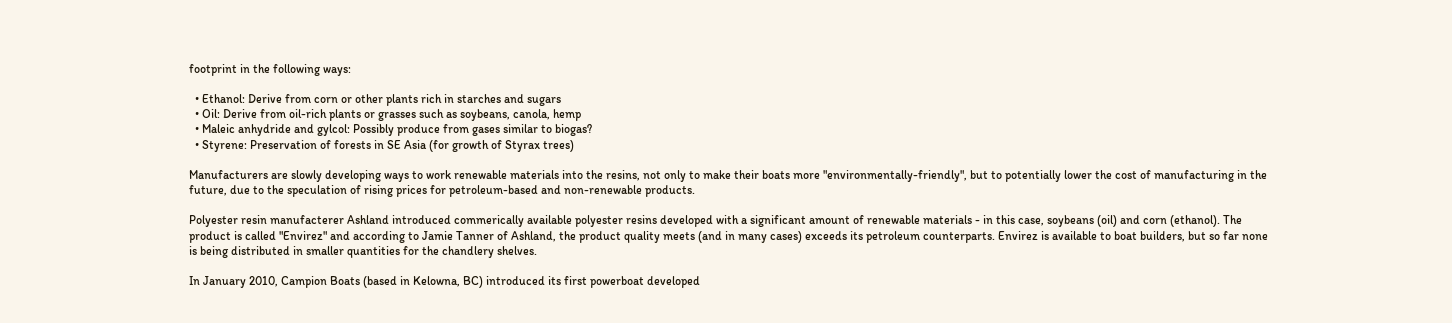footprint in the following ways:

  • Ethanol: Derive from corn or other plants rich in starches and sugars
  • Oil: Derive from oil-rich plants or grasses such as soybeans, canola, hemp
  • Maleic anhydride and gylcol: Possibly produce from gases similar to biogas?
  • Styrene: Preservation of forests in SE Asia (for growth of Styrax trees)

Manufacturers are slowly developing ways to work renewable materials into the resins, not only to make their boats more "environmentally-friendly", but to potentially lower the cost of manufacturing in the future, due to the speculation of rising prices for petroleum-based and non-renewable products.

Polyester resin manufacterer Ashland introduced commerically available polyester resins developed with a significant amount of renewable materials - in this case, soybeans (oil) and corn (ethanol). The product is called "Envirez" and according to Jamie Tanner of Ashland, the product quality meets (and in many cases) exceeds its petroleum counterparts. Envirez is available to boat builders, but so far none is being distributed in smaller quantities for the chandlery shelves.

In January 2010, Campion Boats (based in Kelowna, BC) introduced its first powerboat developed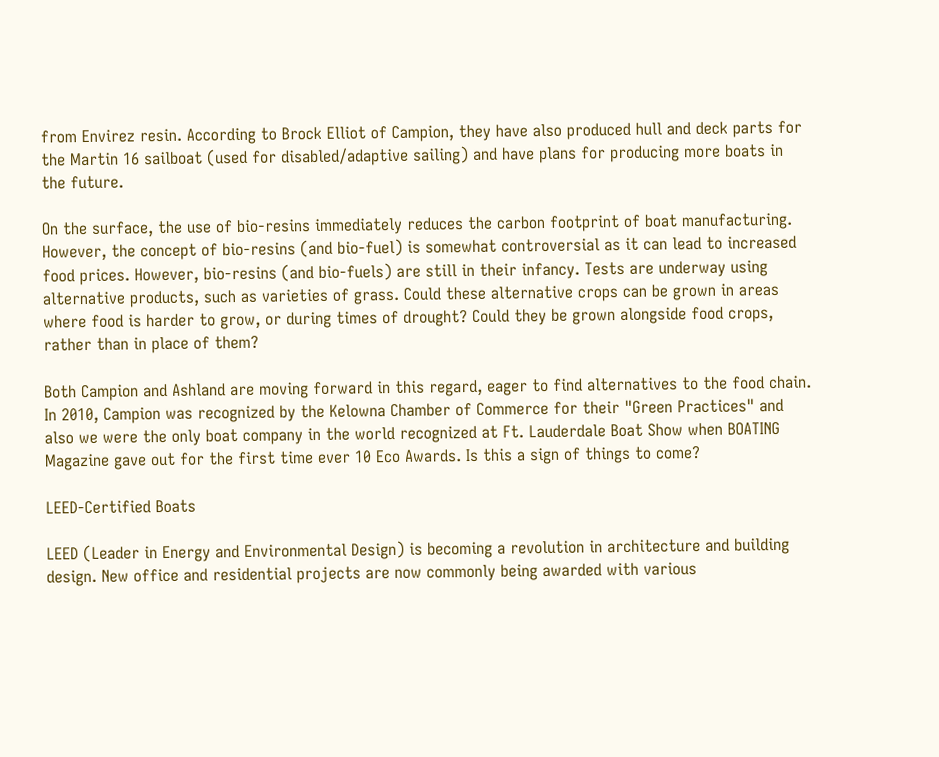from Envirez resin. According to Brock Elliot of Campion, they have also produced hull and deck parts for the Martin 16 sailboat (used for disabled/adaptive sailing) and have plans for producing more boats in the future.

On the surface, the use of bio-resins immediately reduces the carbon footprint of boat manufacturing. However, the concept of bio-resins (and bio-fuel) is somewhat controversial as it can lead to increased food prices. However, bio-resins (and bio-fuels) are still in their infancy. Tests are underway using alternative products, such as varieties of grass. Could these alternative crops can be grown in areas where food is harder to grow, or during times of drought? Could they be grown alongside food crops, rather than in place of them?

Both Campion and Ashland are moving forward in this regard, eager to find alternatives to the food chain. In 2010, Campion was recognized by the Kelowna Chamber of Commerce for their "Green Practices" and also we were the only boat company in the world recognized at Ft. Lauderdale Boat Show when BOATING Magazine gave out for the first time ever 10 Eco Awards. Is this a sign of things to come?

LEED-Certified Boats

LEED (Leader in Energy and Environmental Design) is becoming a revolution in architecture and building design. New office and residential projects are now commonly being awarded with various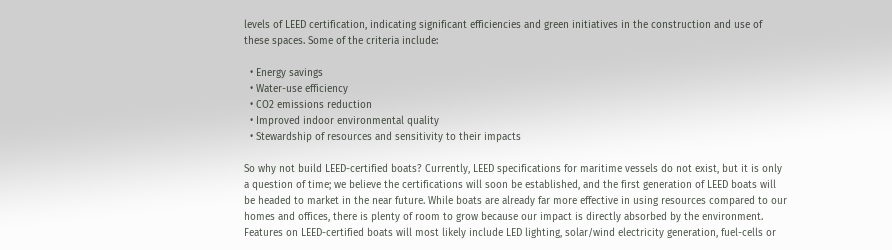levels of LEED certification, indicating significant efficiencies and green initiatives in the construction and use of these spaces. Some of the criteria include:

  • Energy savings
  • Water-use efficiency
  • CO2 emissions reduction
  • Improved indoor environmental quality
  • Stewardship of resources and sensitivity to their impacts

So why not build LEED-certified boats? Currently, LEED specifications for maritime vessels do not exist, but it is only a question of time; we believe the certifications will soon be established, and the first generation of LEED boats will be headed to market in the near future. While boats are already far more effective in using resources compared to our homes and offices, there is plenty of room to grow because our impact is directly absorbed by the environment. Features on LEED-certified boats will most likely include LED lighting, solar/wind electricity generation, fuel-cells or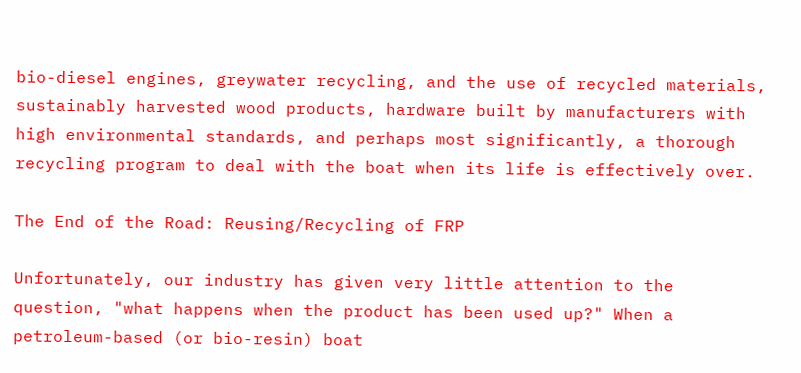bio-diesel engines, greywater recycling, and the use of recycled materials, sustainably harvested wood products, hardware built by manufacturers with high environmental standards, and perhaps most significantly, a thorough recycling program to deal with the boat when its life is effectively over.

The End of the Road: Reusing/Recycling of FRP

Unfortunately, our industry has given very little attention to the question, "what happens when the product has been used up?" When a petroleum-based (or bio-resin) boat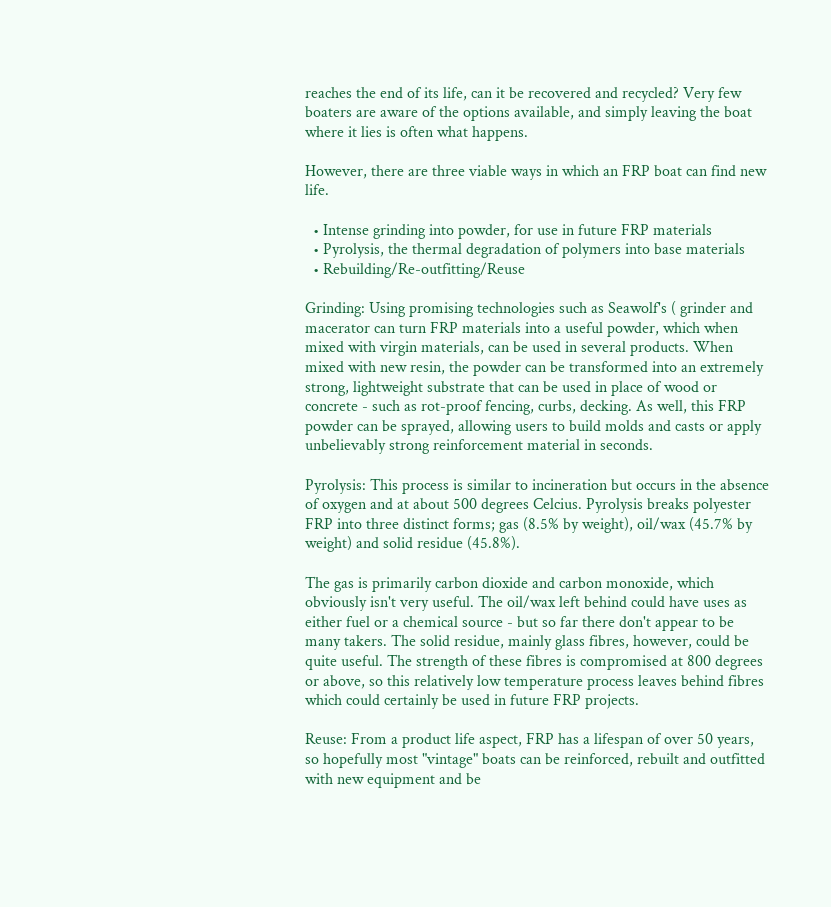reaches the end of its life, can it be recovered and recycled? Very few boaters are aware of the options available, and simply leaving the boat where it lies is often what happens.

However, there are three viable ways in which an FRP boat can find new life.

  • Intense grinding into powder, for use in future FRP materials
  • Pyrolysis, the thermal degradation of polymers into base materials
  • Rebuilding/Re-outfitting/Reuse

Grinding: Using promising technologies such as Seawolf's ( grinder and macerator can turn FRP materials into a useful powder, which when mixed with virgin materials, can be used in several products. When mixed with new resin, the powder can be transformed into an extremely strong, lightweight substrate that can be used in place of wood or concrete - such as rot-proof fencing, curbs, decking. As well, this FRP powder can be sprayed, allowing users to build molds and casts or apply unbelievably strong reinforcement material in seconds.

Pyrolysis: This process is similar to incineration but occurs in the absence of oxygen and at about 500 degrees Celcius. Pyrolysis breaks polyester FRP into three distinct forms; gas (8.5% by weight), oil/wax (45.7% by weight) and solid residue (45.8%).

The gas is primarily carbon dioxide and carbon monoxide, which obviously isn't very useful. The oil/wax left behind could have uses as either fuel or a chemical source - but so far there don't appear to be many takers. The solid residue, mainly glass fibres, however, could be quite useful. The strength of these fibres is compromised at 800 degrees or above, so this relatively low temperature process leaves behind fibres which could certainly be used in future FRP projects.

Reuse: From a product life aspect, FRP has a lifespan of over 50 years, so hopefully most "vintage" boats can be reinforced, rebuilt and outfitted with new equipment and be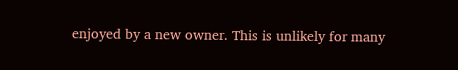enjoyed by a new owner. This is unlikely for many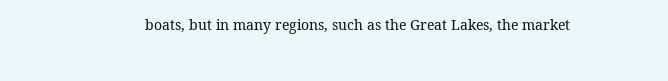boats, but in many regions, such as the Great Lakes, the market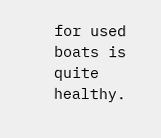for used boats is quite healthy.